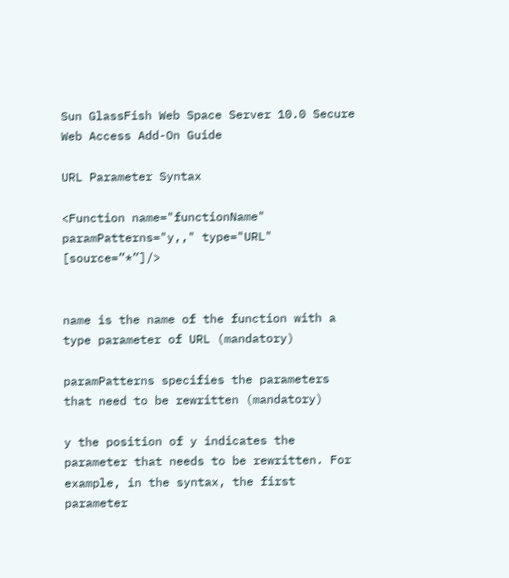Sun GlassFish Web Space Server 10.0 Secure Web Access Add-On Guide

URL Parameter Syntax

<Function name="functionName" paramPatterns="y,," type="URL" [source=”*”]/>


name is the name of the function with a type parameter of URL (mandatory)

paramPatterns specifies the parameters that need to be rewritten (mandatory)

y the position of y indicates the parameter that needs to be rewritten. For example, in the syntax, the first parameter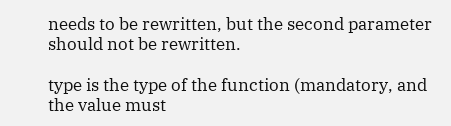needs to be rewritten, but the second parameter should not be rewritten.

type is the type of the function (mandatory, and the value must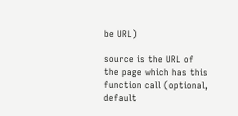be URL)

source is the URL of the page which has this function call (optional, default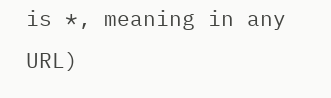is *, meaning in any URL)